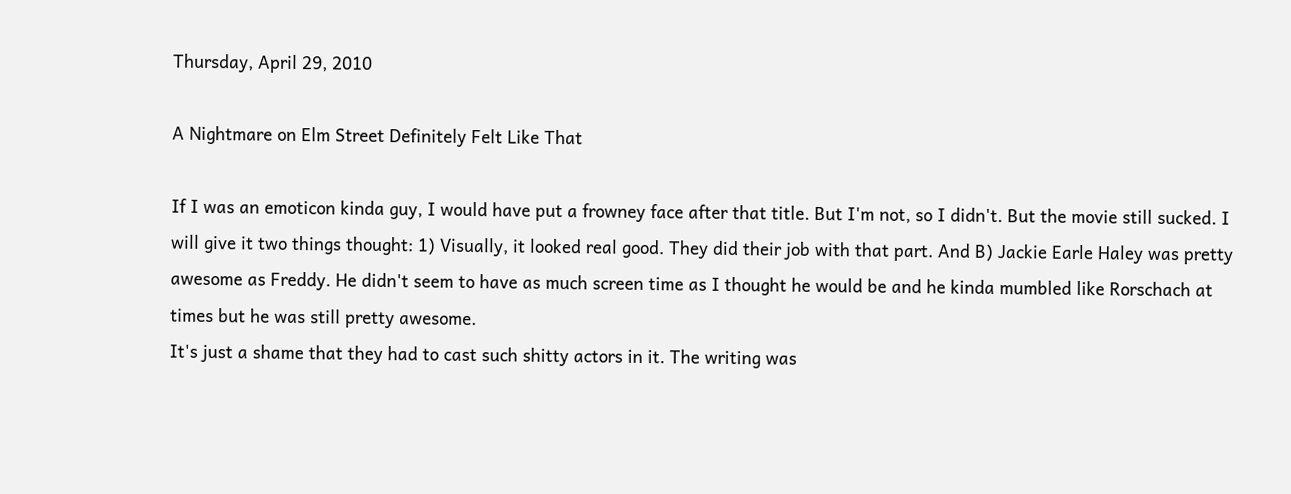Thursday, April 29, 2010

A Nightmare on Elm Street Definitely Felt Like That

If I was an emoticon kinda guy, I would have put a frowney face after that title. But I'm not, so I didn't. But the movie still sucked. I will give it two things thought: 1) Visually, it looked real good. They did their job with that part. And B) Jackie Earle Haley was pretty awesome as Freddy. He didn't seem to have as much screen time as I thought he would be and he kinda mumbled like Rorschach at times but he was still pretty awesome.
It's just a shame that they had to cast such shitty actors in it. The writing was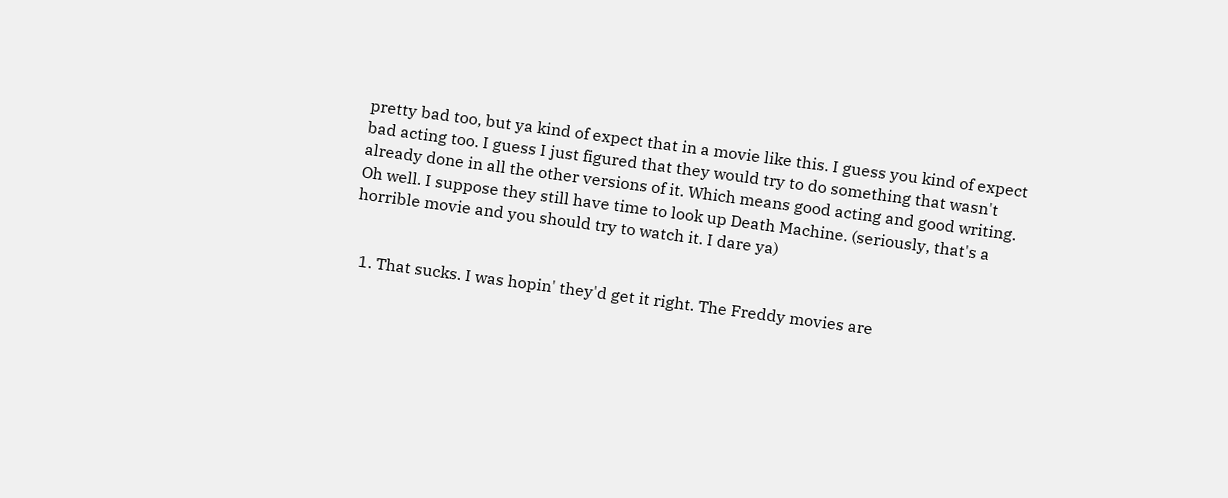pretty bad too, but ya kind of expect that in a movie like this. I guess you kind of expect bad acting too. I guess I just figured that they would try to do something that wasn't already done in all the other versions of it. Which means good acting and good writing. Oh well. I suppose they still have time to look up Death Machine. (seriously, that's a horrible movie and you should try to watch it. I dare ya)


  1. That sucks. I was hopin' they'd get it right. The Freddy movies are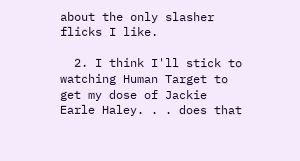about the only slasher flicks I like.

  2. I think I'll stick to watching Human Target to get my dose of Jackie Earle Haley. . . does that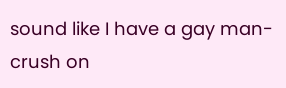sound like I have a gay man-crush on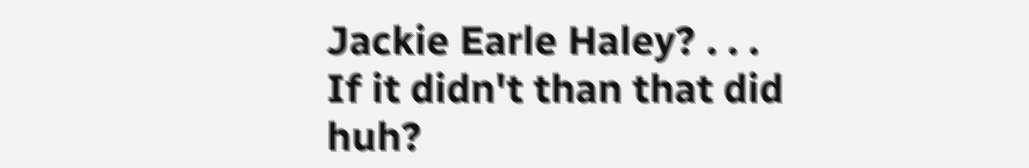Jackie Earle Haley? . . . If it didn't than that did huh?